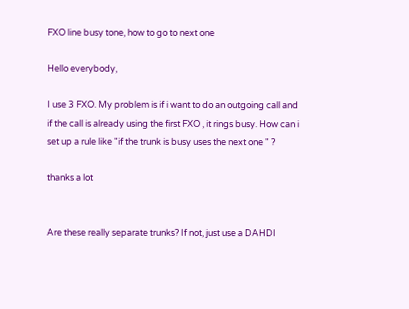FXO line busy tone, how to go to next one

Hello everybody,

I use 3 FXO. My problem is if i want to do an outgoing call and if the call is already using the first FXO , it rings busy. How can i set up a rule like "if the trunk is busy uses the next one " ?

thanks a lot


Are these really separate trunks? If not, just use a DAHDI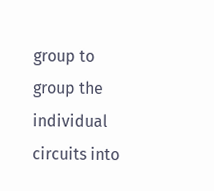group to group the individual circuits into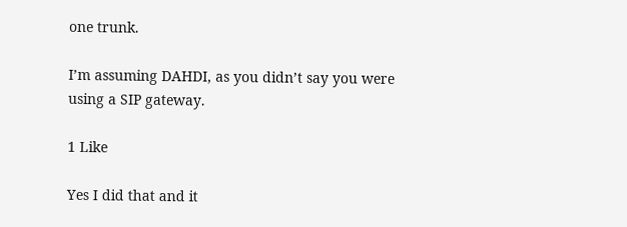one trunk.

I’m assuming DAHDI, as you didn’t say you were using a SIP gateway.

1 Like

Yes I did that and it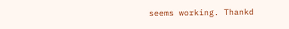seems working. Thankd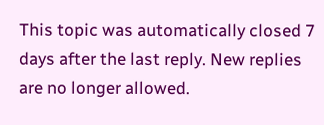This topic was automatically closed 7 days after the last reply. New replies are no longer allowed.